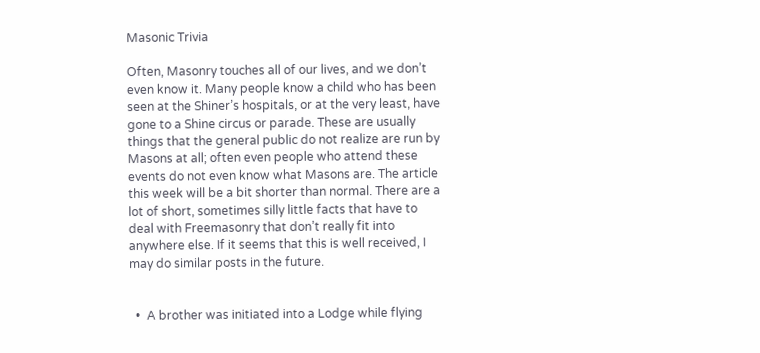Masonic Trivia

Often, Masonry touches all of our lives, and we don’t even know it. Many people know a child who has been seen at the Shiner’s hospitals, or at the very least, have gone to a Shine circus or parade. These are usually things that the general public do not realize are run by Masons at all; often even people who attend these events do not even know what Masons are. The article this week will be a bit shorter than normal. There are a lot of short, sometimes silly little facts that have to deal with Freemasonry that don’t really fit into anywhere else. If it seems that this is well received, I may do similar posts in the future.


  •  A brother was initiated into a Lodge while flying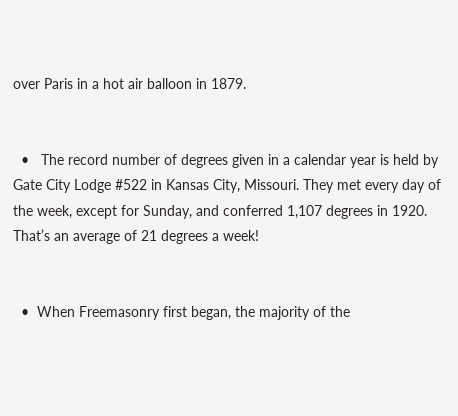over Paris in a hot air balloon in 1879.


  •   The record number of degrees given in a calendar year is held by Gate City Lodge #522 in Kansas City, Missouri. They met every day of the week, except for Sunday, and conferred 1,107 degrees in 1920. That’s an average of 21 degrees a week!


  •  When Freemasonry first began, the majority of the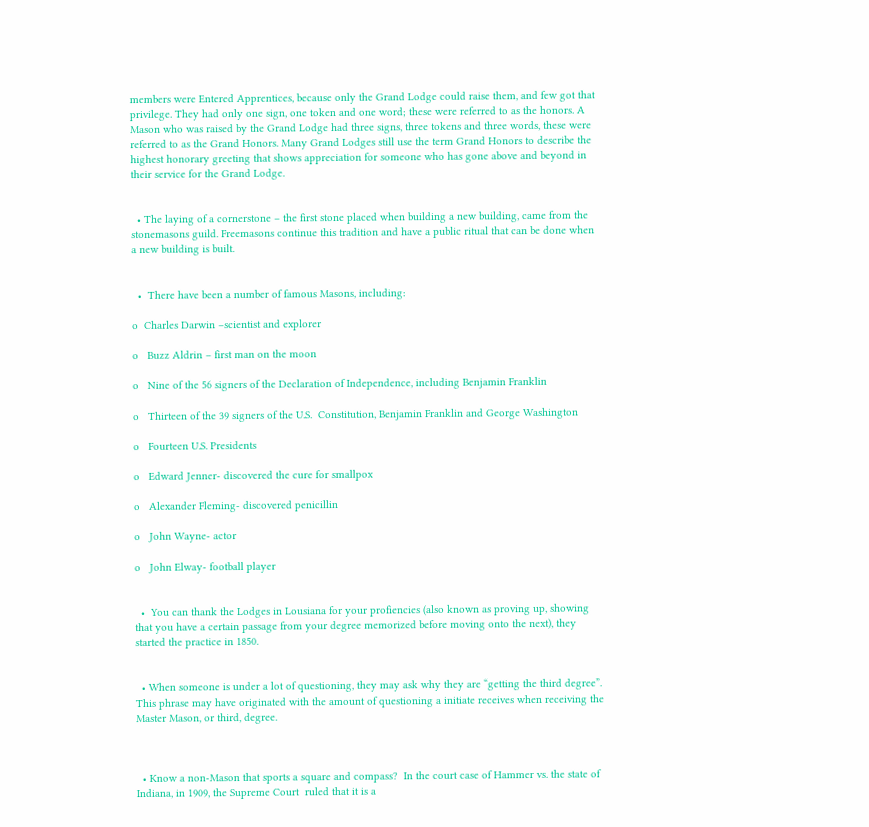members were Entered Apprentices, because only the Grand Lodge could raise them, and few got that privilege. They had only one sign, one token and one word; these were referred to as the honors. A Mason who was raised by the Grand Lodge had three signs, three tokens and three words, these were referred to as the Grand Honors. Many Grand Lodges still use the term Grand Honors to describe the highest honorary greeting that shows appreciation for someone who has gone above and beyond in their service for the Grand Lodge.


  • The laying of a cornerstone – the first stone placed when building a new building, came from the stonemasons guild. Freemasons continue this tradition and have a public ritual that can be done when a new building is built.


  •  There have been a number of famous Masons, including:

o  Charles Darwin –scientist and explorer

o   Buzz Aldrin – first man on the moon

o   Nine of the 56 signers of the Declaration of Independence, including Benjamin Franklin

o   Thirteen of the 39 signers of the U.S.  Constitution, Benjamin Franklin and George Washington

o   Fourteen U.S. Presidents

o   Edward Jenner- discovered the cure for smallpox

o   Alexander Fleming- discovered penicillin

o   John Wayne- actor

o   John Elway- football player


  •  You can thank the Lodges in Lousiana for your profiencies (also known as proving up, showing that you have a certain passage from your degree memorized before moving onto the next), they started the practice in 1850.


  • When someone is under a lot of questioning, they may ask why they are “getting the third degree”. This phrase may have originated with the amount of questioning a initiate receives when receiving the Master Mason, or third, degree.



  • Know a non-Mason that sports a square and compass?  In the court case of Hammer vs. the state of Indiana, in 1909, the Supreme Court  ruled that it is a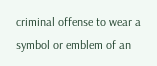criminal offense to wear a symbol or emblem of an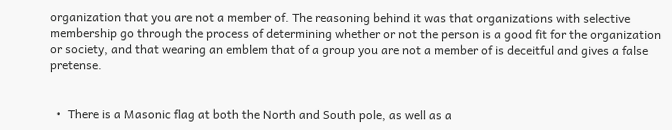organization that you are not a member of. The reasoning behind it was that organizations with selective membership go through the process of determining whether or not the person is a good fit for the organization or society, and that wearing an emblem that of a group you are not a member of is deceitful and gives a false pretense.


  •  There is a Masonic flag at both the North and South pole, as well as a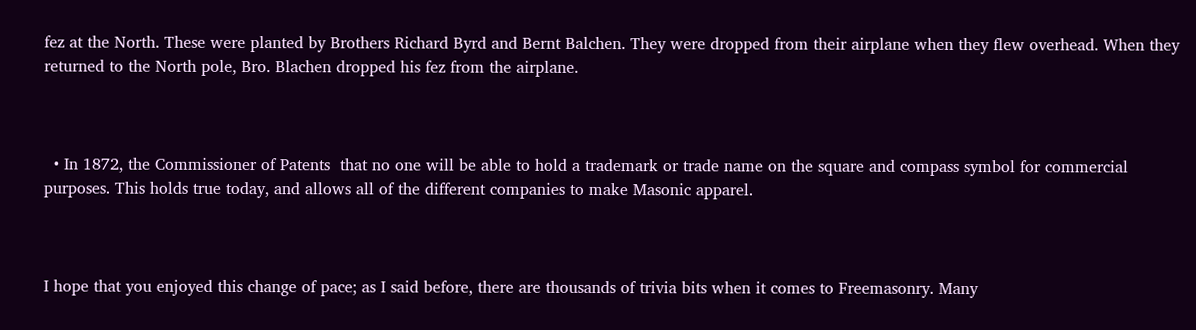fez at the North. These were planted by Brothers Richard Byrd and Bernt Balchen. They were dropped from their airplane when they flew overhead. When they returned to the North pole, Bro. Blachen dropped his fez from the airplane.



  • In 1872, the Commissioner of Patents  that no one will be able to hold a trademark or trade name on the square and compass symbol for commercial purposes. This holds true today, and allows all of the different companies to make Masonic apparel.



I hope that you enjoyed this change of pace; as I said before, there are thousands of trivia bits when it comes to Freemasonry. Many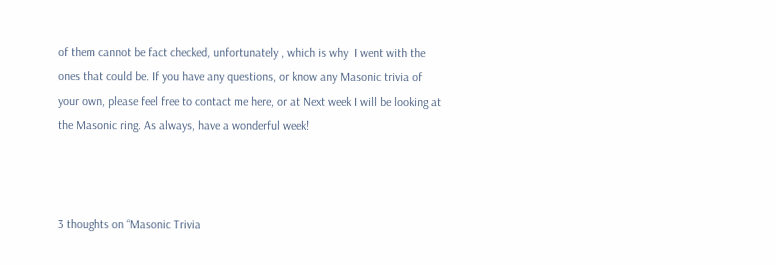of them cannot be fact checked, unfortunately , which is why  I went with the  ones that could be. If you have any questions, or know any Masonic trivia of your own, please feel free to contact me here, or at Next week I will be looking at the Masonic ring. As always, have a wonderful week!



3 thoughts on “Masonic Trivia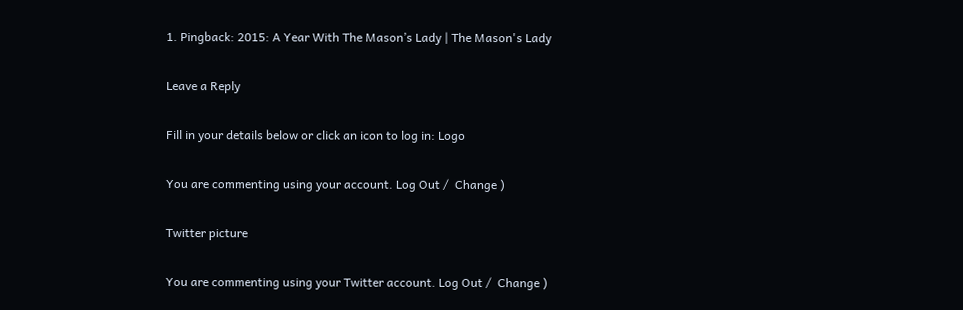1. Pingback: 2015: A Year With The Mason’s Lady | The Mason's Lady

Leave a Reply

Fill in your details below or click an icon to log in: Logo

You are commenting using your account. Log Out /  Change )

Twitter picture

You are commenting using your Twitter account. Log Out /  Change )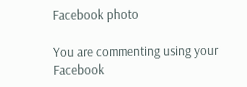Facebook photo

You are commenting using your Facebook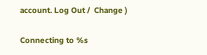account. Log Out /  Change )

Connecting to %s